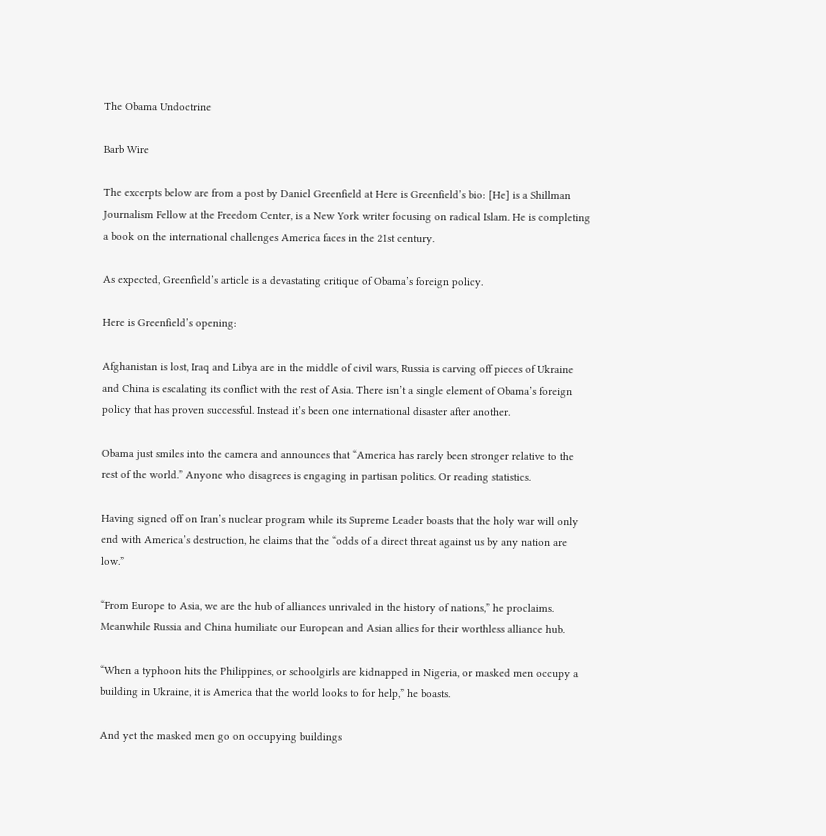The Obama Undoctrine

Barb Wire

The excerpts below are from a post by Daniel Greenfield at Here is Greenfield’s bio: [He] is a Shillman Journalism Fellow at the Freedom Center, is a New York writer focusing on radical Islam. He is completing a book on the international challenges America faces in the 21st century.

As expected, Greenfield’s article is a devastating critique of Obama’s foreign policy.

Here is Greenfield’s opening:

Afghanistan is lost, Iraq and Libya are in the middle of civil wars, Russia is carving off pieces of Ukraine and China is escalating its conflict with the rest of Asia. There isn’t a single element of Obama’s foreign policy that has proven successful. Instead it’s been one international disaster after another.

Obama just smiles into the camera and announces that “America has rarely been stronger relative to the rest of the world.” Anyone who disagrees is engaging in partisan politics. Or reading statistics.

Having signed off on Iran’s nuclear program while its Supreme Leader boasts that the holy war will only end with America’s destruction, he claims that the “odds of a direct threat against us by any nation are low.”

“From Europe to Asia, we are the hub of alliances unrivaled in the history of nations,” he proclaims. Meanwhile Russia and China humiliate our European and Asian allies for their worthless alliance hub.

“When a typhoon hits the Philippines, or schoolgirls are kidnapped in Nigeria, or masked men occupy a building in Ukraine, it is America that the world looks to for help,” he boasts.

And yet the masked men go on occupying buildings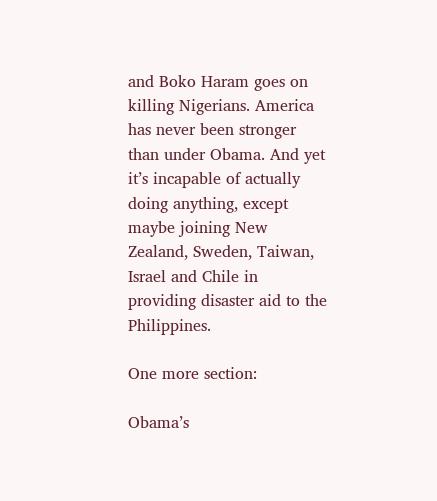and Boko Haram goes on killing Nigerians. America has never been stronger than under Obama. And yet it’s incapable of actually doing anything, except maybe joining New Zealand, Sweden, Taiwan, Israel and Chile in providing disaster aid to the Philippines.

One more section:

Obama’s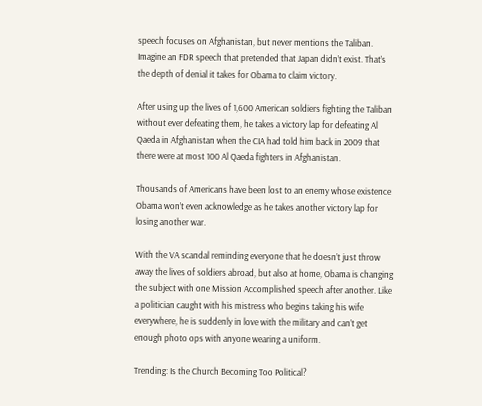speech focuses on Afghanistan, but never mentions the Taliban. Imagine an FDR speech that pretended that Japan didn’t exist. That’s the depth of denial it takes for Obama to claim victory.

After using up the lives of 1,600 American soldiers fighting the Taliban without ever defeating them, he takes a victory lap for defeating Al Qaeda in Afghanistan when the CIA had told him back in 2009 that there were at most 100 Al Qaeda fighters in Afghanistan.

Thousands of Americans have been lost to an enemy whose existence Obama won’t even acknowledge as he takes another victory lap for losing another war.

With the VA scandal reminding everyone that he doesn’t just throw away the lives of soldiers abroad, but also at home, Obama is changing the subject with one Mission Accomplished speech after another. Like a politician caught with his mistress who begins taking his wife everywhere, he is suddenly in love with the military and can’t get enough photo ops with anyone wearing a uniform.

Trending: Is the Church Becoming Too Political?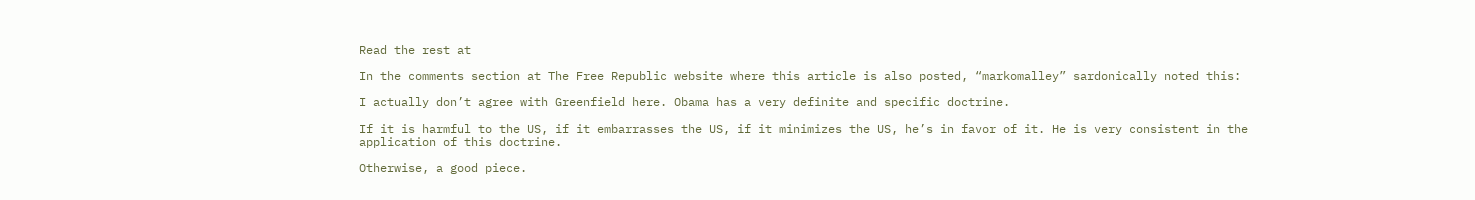Read the rest at

In the comments section at The Free Republic website where this article is also posted, “markomalley” sardonically noted this:

I actually don’t agree with Greenfield here. Obama has a very definite and specific doctrine.

If it is harmful to the US, if it embarrasses the US, if it minimizes the US, he’s in favor of it. He is very consistent in the application of this doctrine.

Otherwise, a good piece.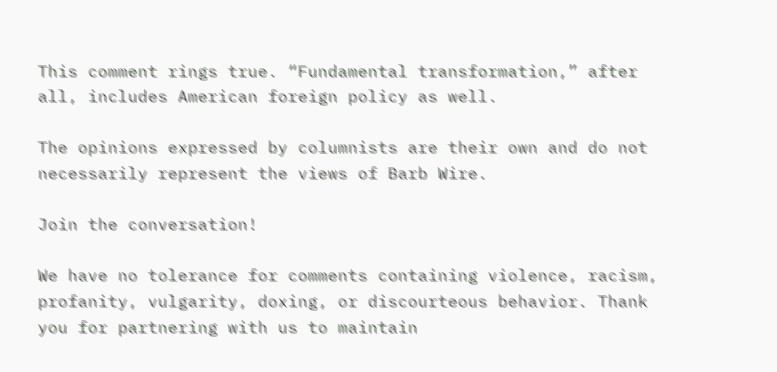This comment rings true. “Fundamental transformation,” after all, includes American foreign policy as well.

The opinions expressed by columnists are their own and do not necessarily represent the views of Barb Wire.

Join the conversation!

We have no tolerance for comments containing violence, racism, profanity, vulgarity, doxing, or discourteous behavior. Thank you for partnering with us to maintain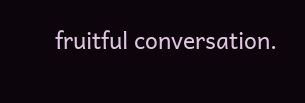fruitful conversation.